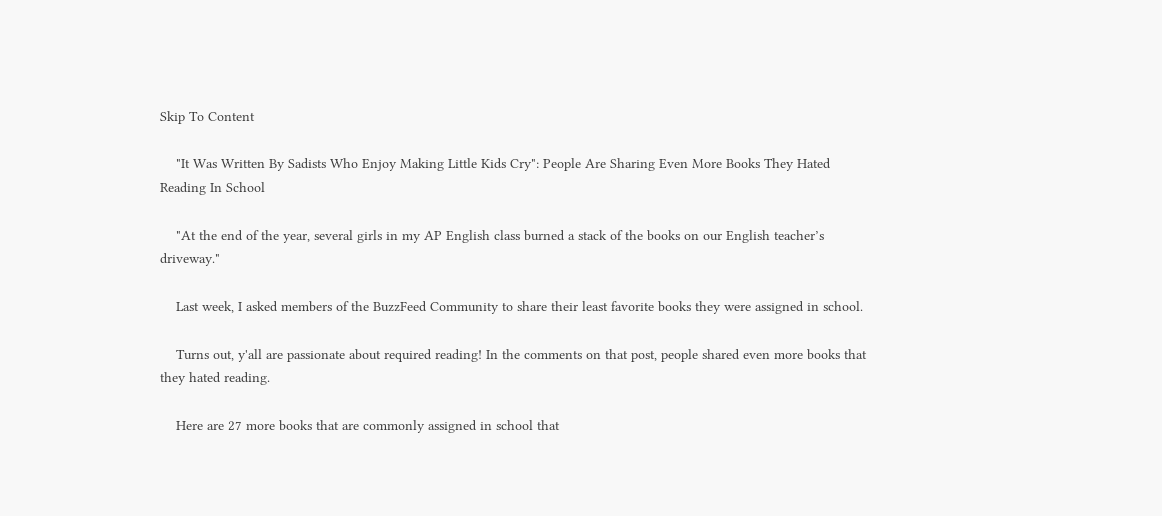Skip To Content

    "It Was Written By Sadists Who Enjoy Making Little Kids Cry": People Are Sharing Even More Books They Hated Reading In School

    "At the end of the year, several girls in my AP English class burned a stack of the books on our English teacher’s driveway."

    Last week, I asked members of the BuzzFeed Community to share their least favorite books they were assigned in school.

    Turns out, y'all are passionate about required reading! In the comments on that post, people shared even more books that they hated reading.

    Here are 27 more books that are commonly assigned in school that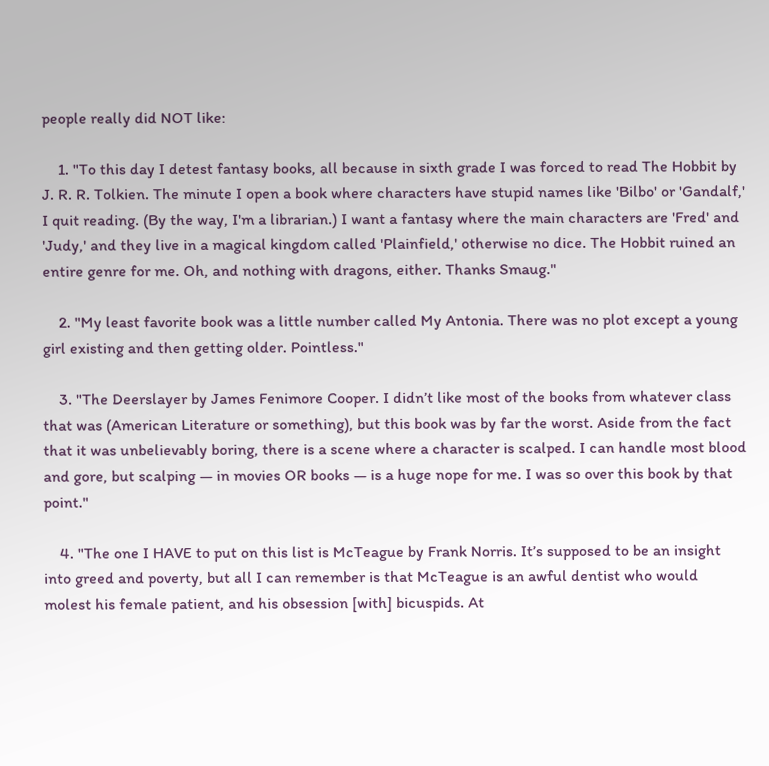people really did NOT like:

    1. "To this day I detest fantasy books, all because in sixth grade I was forced to read The Hobbit by J. R. R. Tolkien. The minute I open a book where characters have stupid names like 'Bilbo' or 'Gandalf,' I quit reading. (By the way, I'm a librarian.) I want a fantasy where the main characters are 'Fred' and 'Judy,' and they live in a magical kingdom called 'Plainfield,' otherwise no dice. The Hobbit ruined an entire genre for me. Oh, and nothing with dragons, either. Thanks Smaug."

    2. "My least favorite book was a little number called My Antonia. There was no plot except a young girl existing and then getting older. Pointless."

    3. "The Deerslayer by James Fenimore Cooper. I didn’t like most of the books from whatever class that was (American Literature or something), but this book was by far the worst. Aside from the fact that it was unbelievably boring, there is a scene where a character is scalped. I can handle most blood and gore, but scalping — in movies OR books — is a huge nope for me. I was so over this book by that point."

    4. "The one I HAVE to put on this list is McTeague by Frank Norris. It’s supposed to be an insight into greed and poverty, but all I can remember is that McTeague is an awful dentist who would molest his female patient, and his obsession [with] bicuspids. At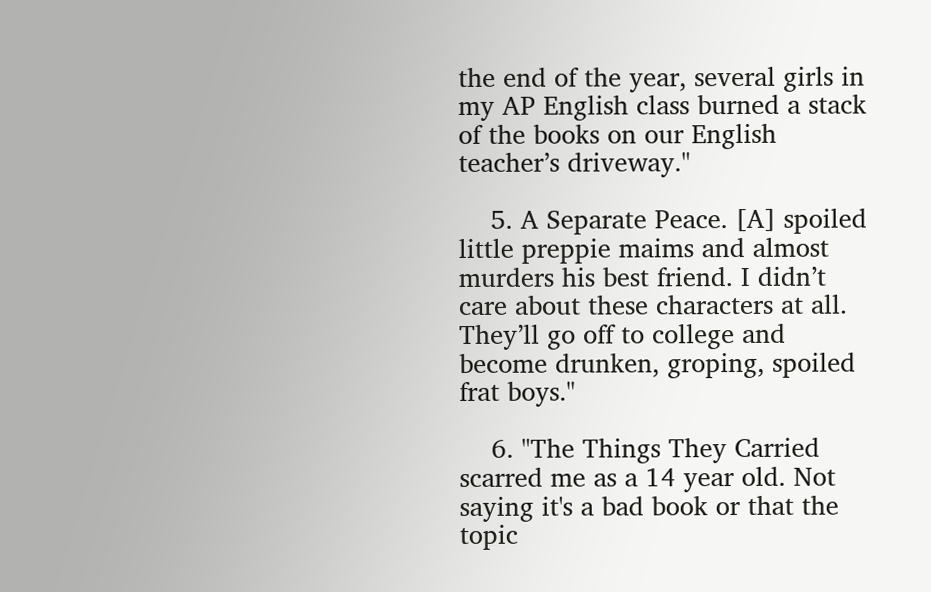the end of the year, several girls in my AP English class burned a stack of the books on our English teacher’s driveway."

    5. A Separate Peace. [A] spoiled little preppie maims and almost murders his best friend. I didn’t care about these characters at all. They’ll go off to college and become drunken, groping, spoiled frat boys."

    6. "The Things They Carried scarred me as a 14 year old. Not saying it's a bad book or that the topic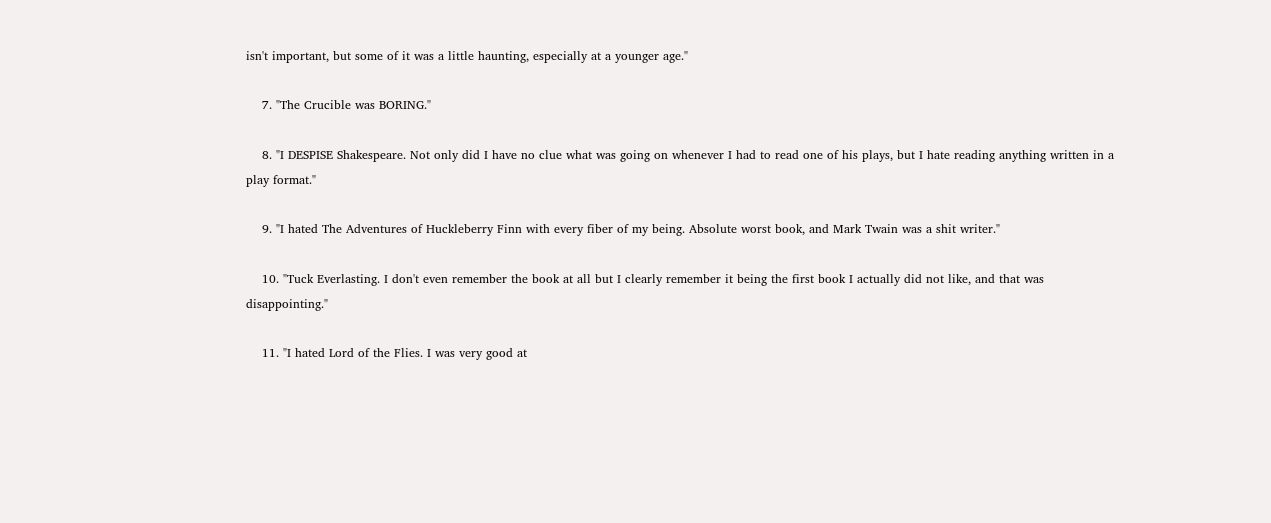isn't important, but some of it was a little haunting, especially at a younger age."

    7. "The Crucible was BORING."

    8. "I DESPISE Shakespeare. Not only did I have no clue what was going on whenever I had to read one of his plays, but I hate reading anything written in a play format."

    9. "I hated The Adventures of Huckleberry Finn with every fiber of my being. Absolute worst book, and Mark Twain was a shit writer."

    10. "Tuck Everlasting. I don't even remember the book at all but I clearly remember it being the first book I actually did not like, and that was disappointing."

    11. "I hated Lord of the Flies. I was very good at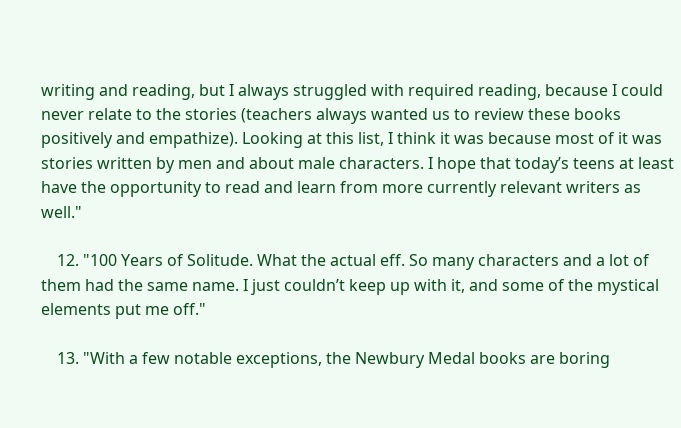writing and reading, but I always struggled with required reading, because I could never relate to the stories (teachers always wanted us to review these books positively and empathize). Looking at this list, I think it was because most of it was stories written by men and about male characters. I hope that today’s teens at least have the opportunity to read and learn from more currently relevant writers as well."

    12. "100 Years of Solitude. What the actual eff. So many characters and a lot of them had the same name. I just couldn’t keep up with it, and some of the mystical elements put me off."

    13. "With a few notable exceptions, the Newbury Medal books are boring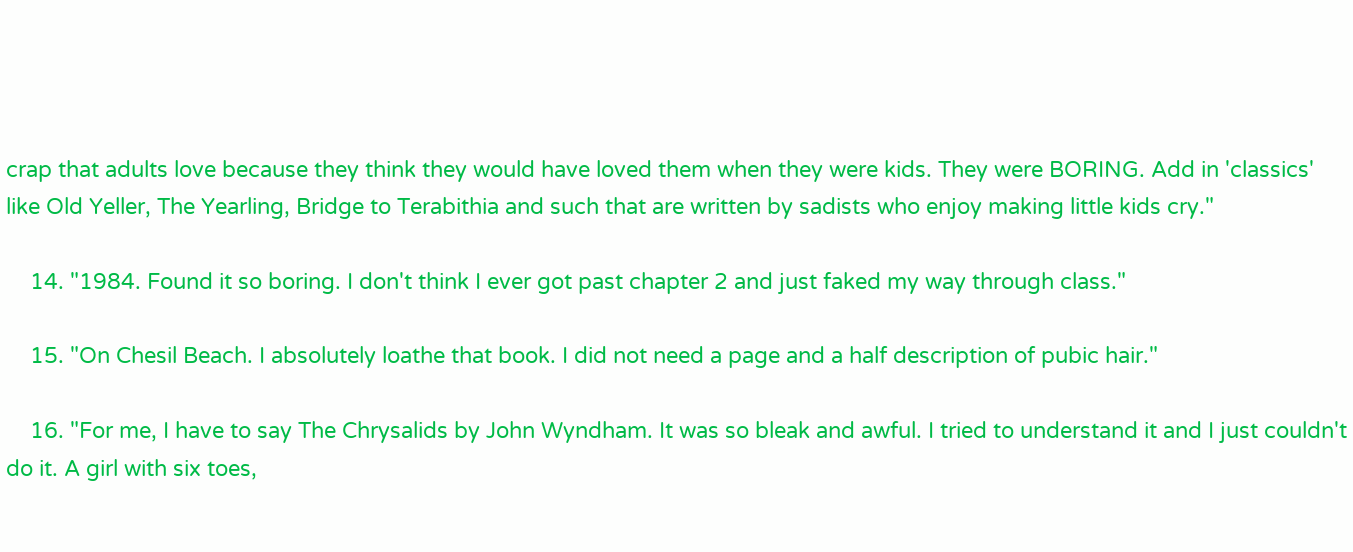crap that adults love because they think they would have loved them when they were kids. They were BORING. Add in 'classics' like Old Yeller, The Yearling, Bridge to Terabithia and such that are written by sadists who enjoy making little kids cry."

    14. "1984. Found it so boring. I don't think I ever got past chapter 2 and just faked my way through class."

    15. "On Chesil Beach. I absolutely loathe that book. I did not need a page and a half description of pubic hair."

    16. "For me, I have to say The Chrysalids by John Wyndham. It was so bleak and awful. I tried to understand it and I just couldn't do it. A girl with six toes,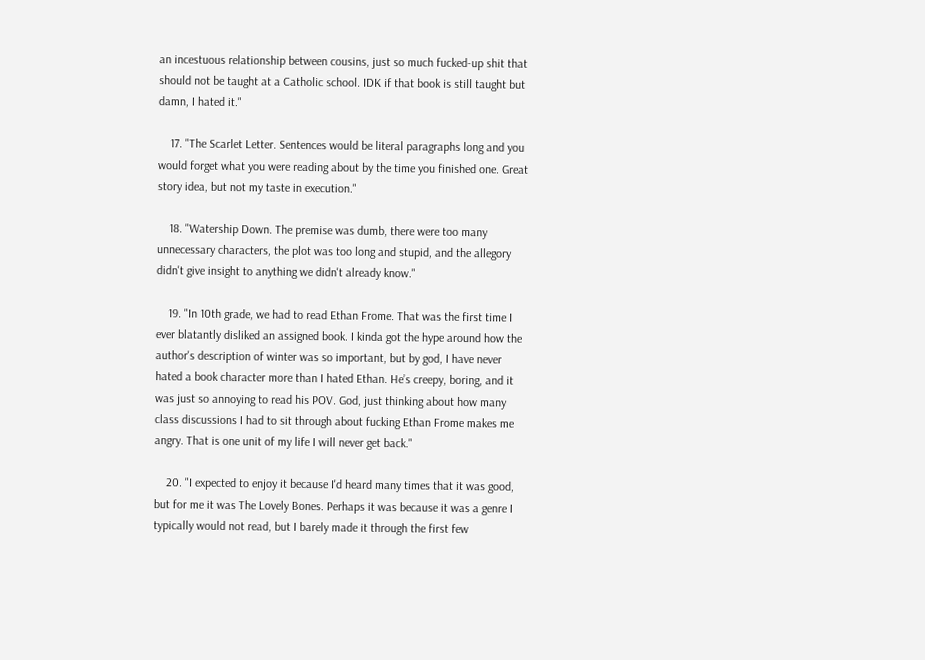an incestuous relationship between cousins, just so much fucked-up shit that should not be taught at a Catholic school. IDK if that book is still taught but damn, I hated it."

    17. "The Scarlet Letter. Sentences would be literal paragraphs long and you would forget what you were reading about by the time you finished one. Great story idea, but not my taste in execution."

    18. "Watership Down. The premise was dumb, there were too many unnecessary characters, the plot was too long and stupid, and the allegory didn't give insight to anything we didn't already know."

    19. "In 10th grade, we had to read Ethan Frome. That was the first time I ever blatantly disliked an assigned book. I kinda got the hype around how the author's description of winter was so important, but by god, I have never hated a book character more than I hated Ethan. He’s creepy, boring, and it was just so annoying to read his POV. God, just thinking about how many class discussions I had to sit through about fucking Ethan Frome makes me angry. That is one unit of my life I will never get back."

    20. "I expected to enjoy it because I'd heard many times that it was good, but for me it was The Lovely Bones. Perhaps it was because it was a genre I typically would not read, but I barely made it through the first few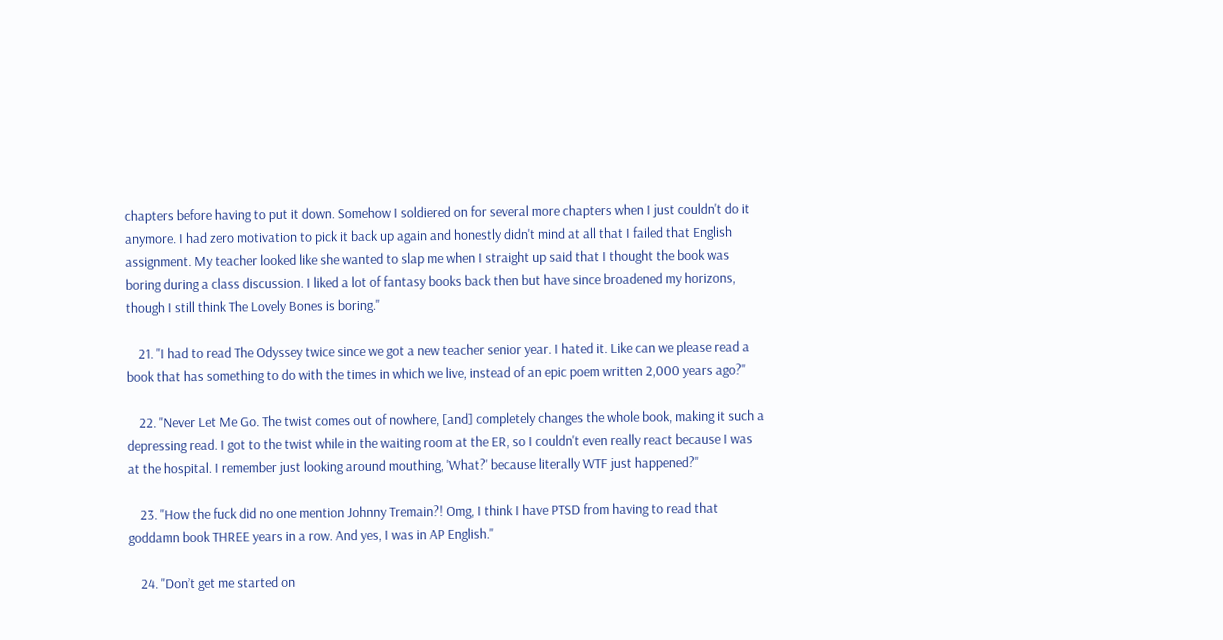chapters before having to put it down. Somehow I soldiered on for several more chapters when I just couldn't do it anymore. I had zero motivation to pick it back up again and honestly didn't mind at all that I failed that English assignment. My teacher looked like she wanted to slap me when I straight up said that I thought the book was boring during a class discussion. I liked a lot of fantasy books back then but have since broadened my horizons, though I still think The Lovely Bones is boring."

    21. "I had to read The Odyssey twice since we got a new teacher senior year. I hated it. Like can we please read a book that has something to do with the times in which we live, instead of an epic poem written 2,000 years ago?"

    22. "Never Let Me Go. The twist comes out of nowhere, [and] completely changes the whole book, making it such a depressing read. I got to the twist while in the waiting room at the ER, so I couldn't even really react because I was at the hospital. I remember just looking around mouthing, 'What?' because literally WTF just happened?"

    23. "How the fuck did no one mention Johnny Tremain?! Omg, I think I have PTSD from having to read that goddamn book THREE years in a row. And yes, I was in AP English."

    24. "Don’t get me started on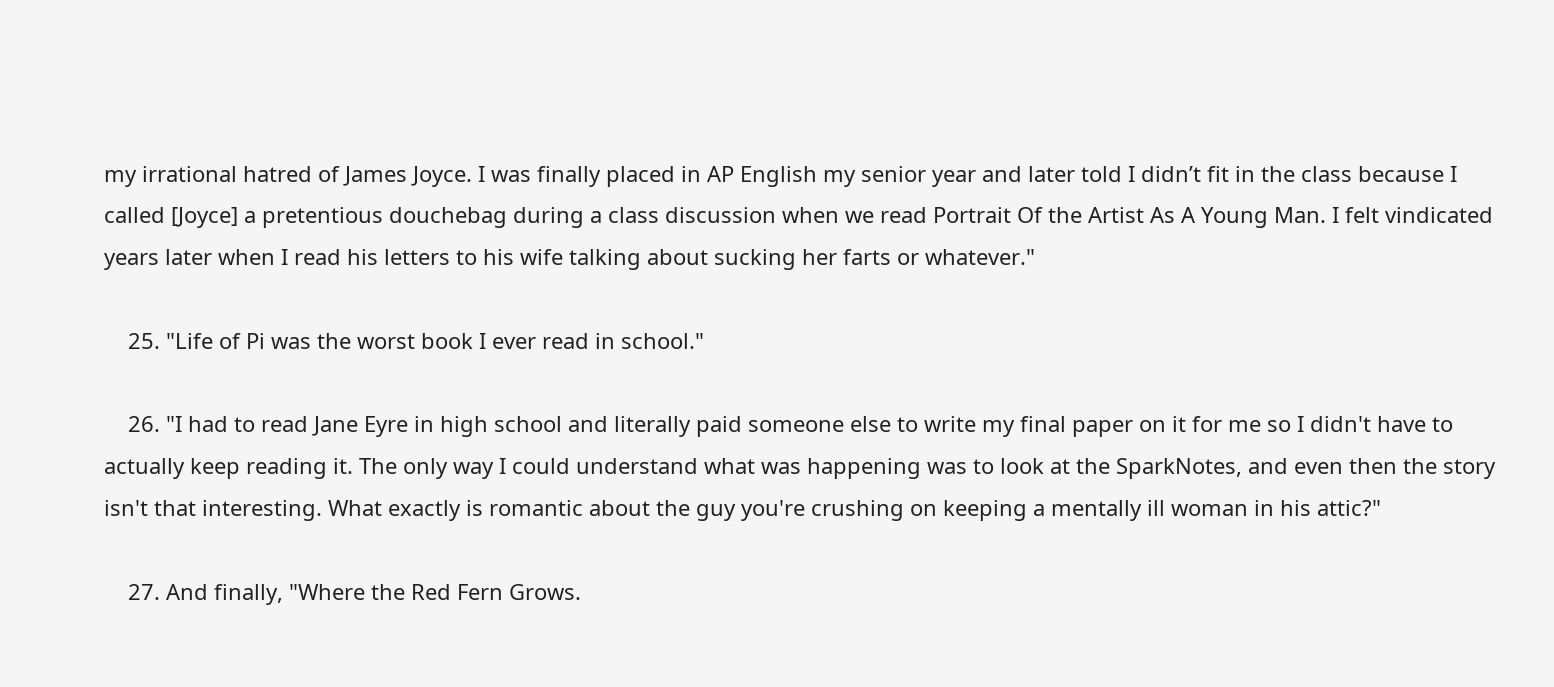my irrational hatred of James Joyce. I was finally placed in AP English my senior year and later told I didn’t fit in the class because I called [Joyce] a pretentious douchebag during a class discussion when we read Portrait Of the Artist As A Young Man. I felt vindicated years later when I read his letters to his wife talking about sucking her farts or whatever."

    25. "Life of Pi was the worst book I ever read in school."

    26. "I had to read Jane Eyre in high school and literally paid someone else to write my final paper on it for me so I didn't have to actually keep reading it. The only way I could understand what was happening was to look at the SparkNotes, and even then the story isn't that interesting. What exactly is romantic about the guy you're crushing on keeping a mentally ill woman in his attic?"

    27. And finally, "Where the Red Fern Grows.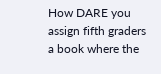How DARE you assign fifth graders a book where the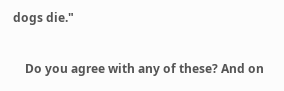dogs die."

    Do you agree with any of these? And on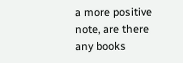a more positive note, are there any books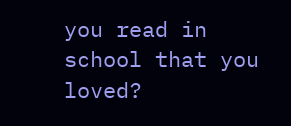you read in school that you loved?